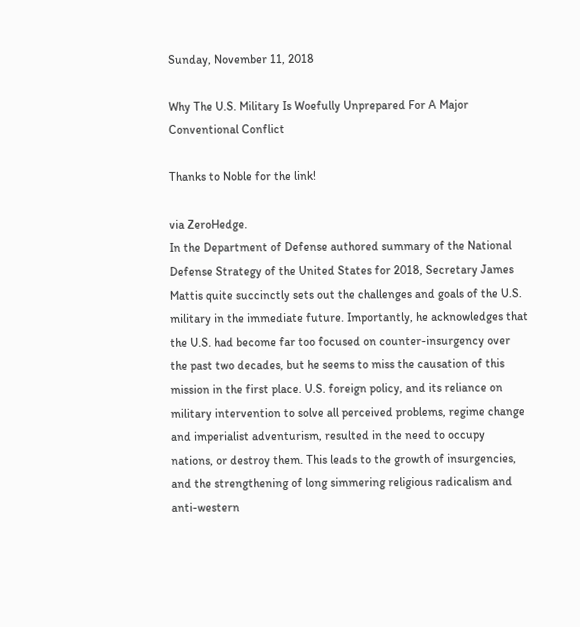Sunday, November 11, 2018

Why The U.S. Military Is Woefully Unprepared For A Major Conventional Conflict

Thanks to Noble for the link!

via ZeroHedge.
In the Department of Defense authored summary of the National Defense Strategy of the United States for 2018, Secretary James Mattis quite succinctly sets out the challenges and goals of the U.S. military in the immediate future. Importantly, he acknowledges that the U.S. had become far too focused on counter-insurgency over the past two decades, but he seems to miss the causation of this mission in the first place. U.S. foreign policy, and its reliance on military intervention to solve all perceived problems, regime change and imperialist adventurism, resulted in the need to occupy nations, or destroy them. This leads to the growth of insurgencies, and the strengthening of long simmering religious radicalism and anti-western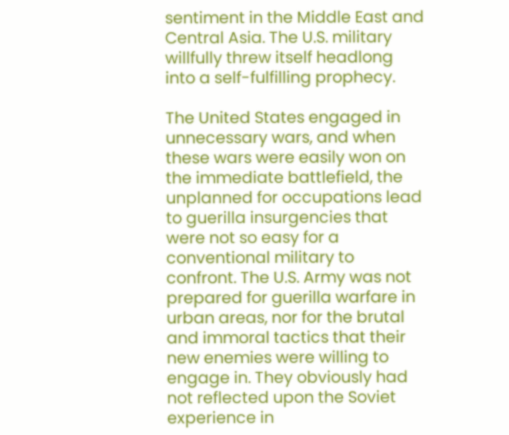sentiment in the Middle East and Central Asia. The U.S. military willfully threw itself headlong into a self-fulfilling prophecy.

The United States engaged in unnecessary wars, and when these wars were easily won on the immediate battlefield, the unplanned for occupations lead to guerilla insurgencies that were not so easy for a conventional military to confront. The U.S. Army was not prepared for guerilla warfare in urban areas, nor for the brutal and immoral tactics that their new enemies were willing to engage in. They obviously had not reflected upon the Soviet experience in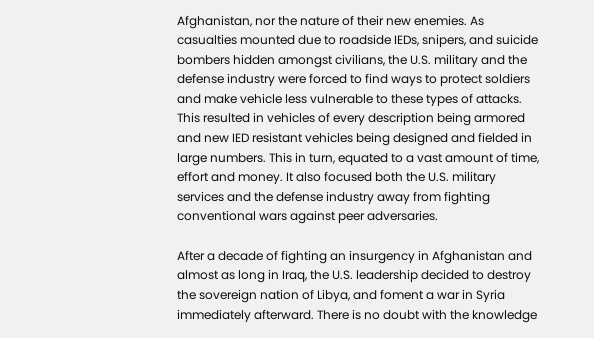Afghanistan, nor the nature of their new enemies. As casualties mounted due to roadside IEDs, snipers, and suicide bombers hidden amongst civilians, the U.S. military and the defense industry were forced to find ways to protect soldiers and make vehicle less vulnerable to these types of attacks. This resulted in vehicles of every description being armored and new IED resistant vehicles being designed and fielded in large numbers. This in turn, equated to a vast amount of time, effort and money. It also focused both the U.S. military services and the defense industry away from fighting conventional wars against peer adversaries.

After a decade of fighting an insurgency in Afghanistan and almost as long in Iraq, the U.S. leadership decided to destroy the sovereign nation of Libya, and foment a war in Syria immediately afterward. There is no doubt with the knowledge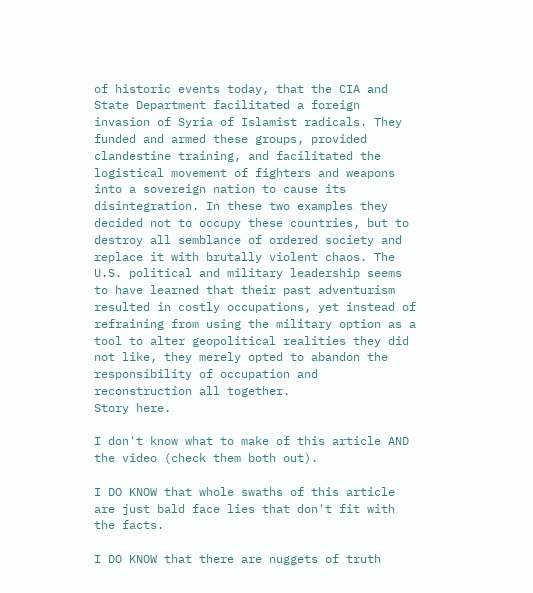of historic events today, that the CIA and State Department facilitated a foreign invasion of Syria of Islamist radicals. They funded and armed these groups, provided clandestine training, and facilitated the logistical movement of fighters and weapons into a sovereign nation to cause its disintegration. In these two examples they decided not to occupy these countries, but to destroy all semblance of ordered society and replace it with brutally violent chaos. The U.S. political and military leadership seems to have learned that their past adventurism resulted in costly occupations, yet instead of refraining from using the military option as a tool to alter geopolitical realities they did not like, they merely opted to abandon the responsibility of occupation and reconstruction all together.
Story here.

I don't know what to make of this article AND the video (check them both out).

I DO KNOW that whole swaths of this article are just bald face lies that don't fit with the facts.

I DO KNOW that there are nuggets of truth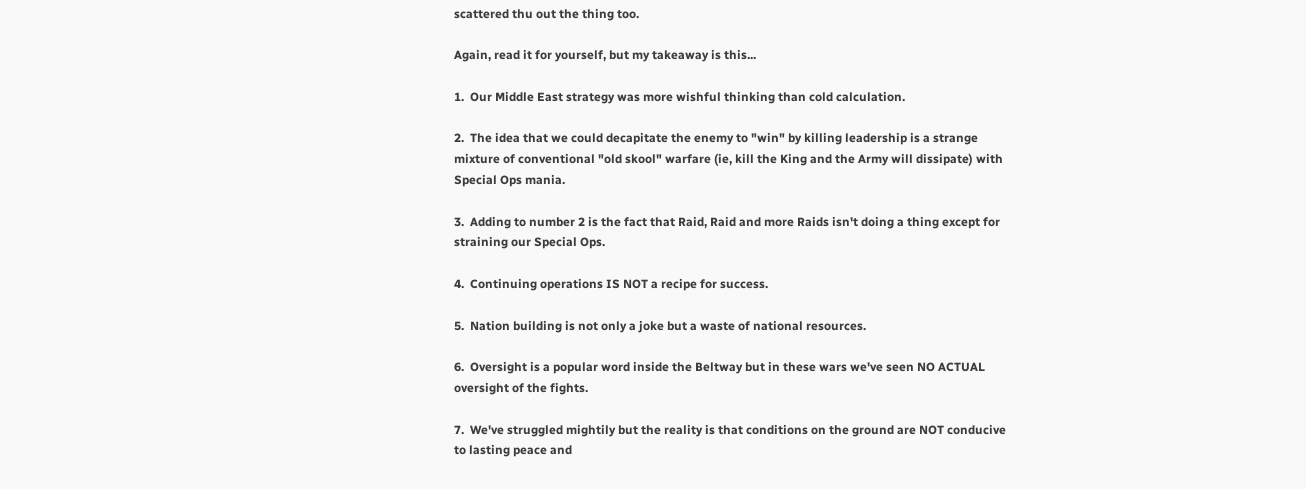scattered thu out the thing too.

Again, read it for yourself, but my takeaway is this...

1.  Our Middle East strategy was more wishful thinking than cold calculation.

2.  The idea that we could decapitate the enemy to "win" by killing leadership is a strange mixture of conventional "old skool" warfare (ie, kill the King and the Army will dissipate) with Special Ops mania.

3.  Adding to number 2 is the fact that Raid, Raid and more Raids isn't doing a thing except for straining our Special Ops.

4.  Continuing operations IS NOT a recipe for success.

5.  Nation building is not only a joke but a waste of national resources.

6.  Oversight is a popular word inside the Beltway but in these wars we've seen NO ACTUAL oversight of the fights.

7.  We've struggled mightily but the reality is that conditions on the ground are NOT conducive to lasting peace and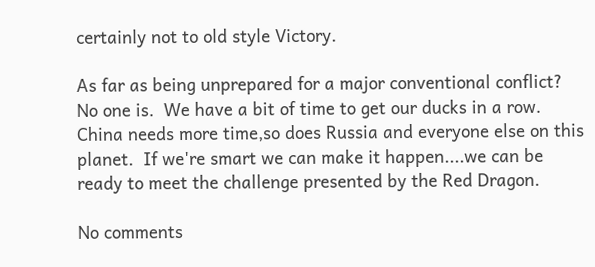certainly not to old style Victory.

As far as being unprepared for a major conventional conflict?  No one is.  We have a bit of time to get our ducks in a row.  China needs more time,so does Russia and everyone else on this planet.  If we're smart we can make it happen....we can be ready to meet the challenge presented by the Red Dragon.

No comments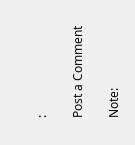:

Post a Comment

Note: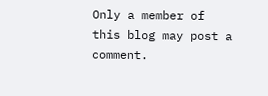Only a member of this blog may post a comment.